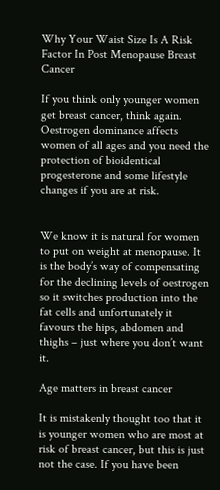Why Your Waist Size Is A Risk Factor In Post Menopause Breast Cancer

If you think only younger women get breast cancer, think again. Oestrogen dominance affects women of all ages and you need the protection of bioidentical progesterone and some lifestyle changes if you are at risk.


We know it is natural for women to put on weight at menopause. It is the body’s way of compensating for the declining levels of oestrogen so it switches production into the fat cells and unfortunately it favours the hips, abdomen and thighs – just where you don’t want it.

Age matters in breast cancer

It is mistakenly thought too that it is younger women who are most at risk of breast cancer, but this is just not the case. If you have been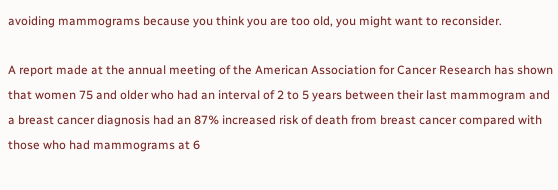avoiding mammograms because you think you are too old, you might want to reconsider.

A report made at the annual meeting of the American Association for Cancer Research has shown that women 75 and older who had an interval of 2 to 5 years between their last mammogram and a breast cancer diagnosis had an 87% increased risk of death from breast cancer compared with those who had mammograms at 6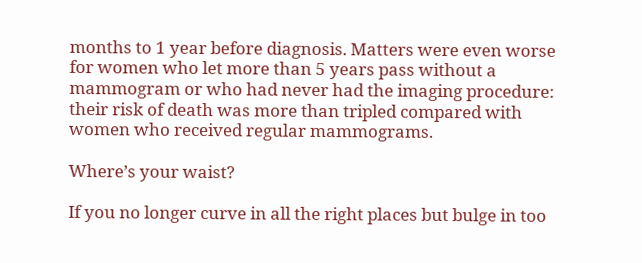months to 1 year before diagnosis. Matters were even worse for women who let more than 5 years pass without a mammogram or who had never had the imaging procedure: their risk of death was more than tripled compared with women who received regular mammograms.

Where’s your waist?

If you no longer curve in all the right places but bulge in too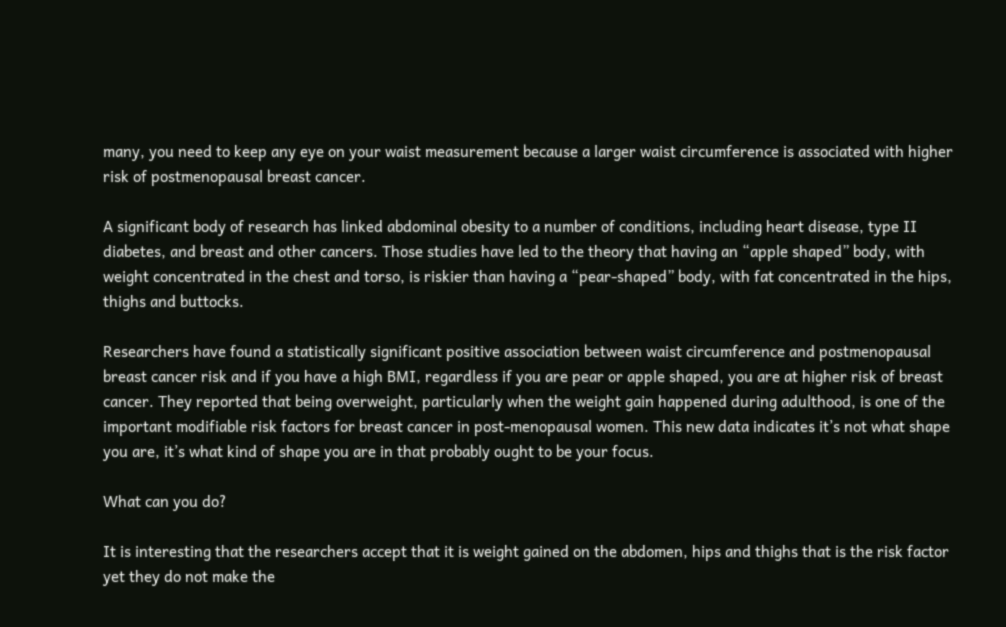many, you need to keep any eye on your waist measurement because a larger waist circumference is associated with higher risk of postmenopausal breast cancer.

A significant body of research has linked abdominal obesity to a number of conditions, including heart disease, type II diabetes, and breast and other cancers. Those studies have led to the theory that having an “apple shaped” body, with weight concentrated in the chest and torso, is riskier than having a “pear-shaped” body, with fat concentrated in the hips, thighs and buttocks.

Researchers have found a statistically significant positive association between waist circumference and postmenopausal breast cancer risk and if you have a high BMI, regardless if you are pear or apple shaped, you are at higher risk of breast cancer. They reported that being overweight, particularly when the weight gain happened during adulthood, is one of the important modifiable risk factors for breast cancer in post-menopausal women. This new data indicates it’s not what shape you are, it’s what kind of shape you are in that probably ought to be your focus.

What can you do?

It is interesting that the researchers accept that it is weight gained on the abdomen, hips and thighs that is the risk factor yet they do not make the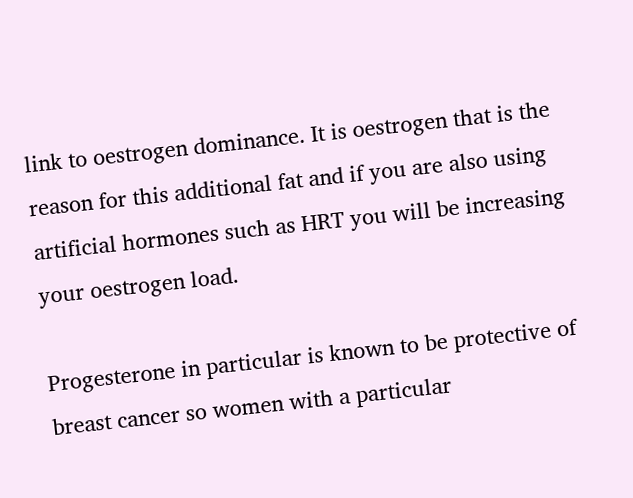link to oestrogen dominance. It is oestrogen that is the reason for this additional fat and if you are also using artificial hormones such as HRT you will be increasing your oestrogen load.

Progesterone in particular is known to be protective of breast cancer so women with a particular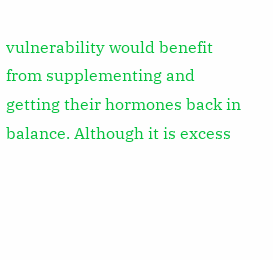vulnerability would benefit from supplementing and getting their hormones back in balance. Although it is excess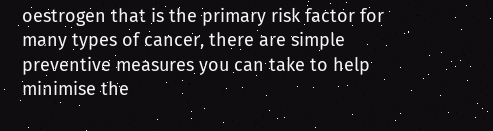oestrogen that is the primary risk factor for many types of cancer, there are simple preventive measures you can take to help minimise the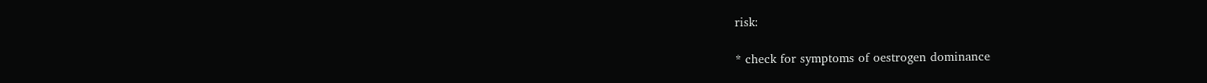risk:

* check for symptoms of oestrogen dominance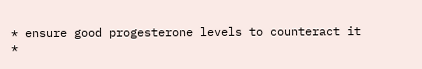* ensure good progesterone levels to counteract it
*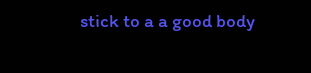stick to a a good body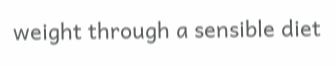weight through a sensible diet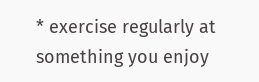* exercise regularly at something you enjoy